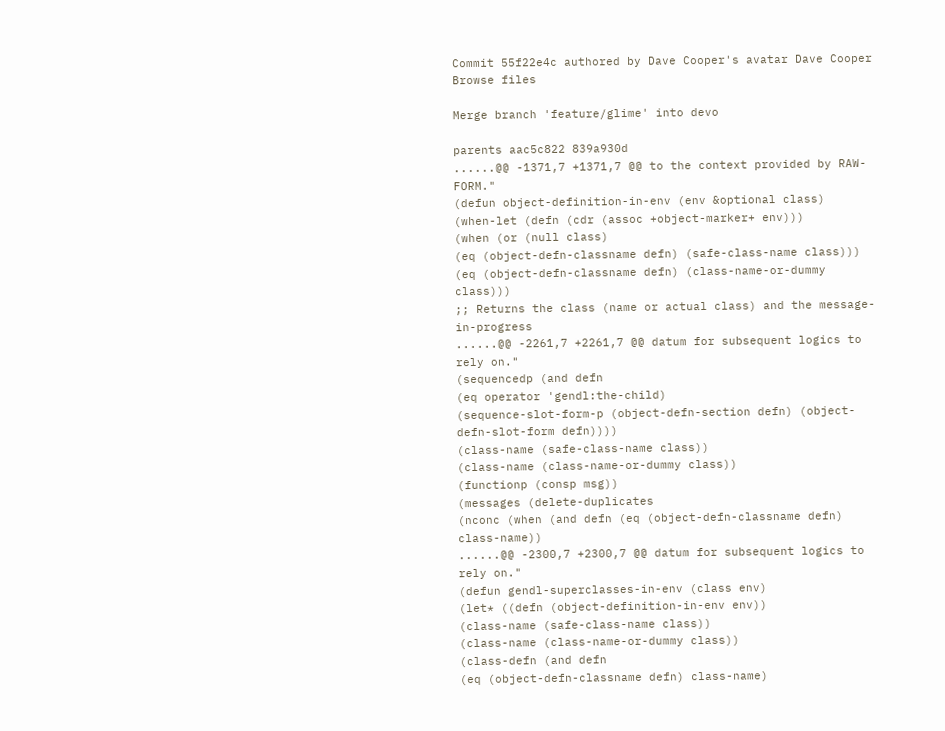Commit 55f22e4c authored by Dave Cooper's avatar Dave Cooper
Browse files

Merge branch 'feature/glime' into devo

parents aac5c822 839a930d
......@@ -1371,7 +1371,7 @@ to the context provided by RAW-FORM."
(defun object-definition-in-env (env &optional class)
(when-let (defn (cdr (assoc +object-marker+ env)))
(when (or (null class)
(eq (object-defn-classname defn) (safe-class-name class)))
(eq (object-defn-classname defn) (class-name-or-dummy class)))
;; Returns the class (name or actual class) and the message-in-progress
......@@ -2261,7 +2261,7 @@ datum for subsequent logics to rely on."
(sequencedp (and defn
(eq operator 'gendl:the-child)
(sequence-slot-form-p (object-defn-section defn) (object-defn-slot-form defn))))
(class-name (safe-class-name class))
(class-name (class-name-or-dummy class))
(functionp (consp msg))
(messages (delete-duplicates
(nconc (when (and defn (eq (object-defn-classname defn) class-name))
......@@ -2300,7 +2300,7 @@ datum for subsequent logics to rely on."
(defun gendl-superclasses-in-env (class env)
(let* ((defn (object-definition-in-env env))
(class-name (safe-class-name class))
(class-name (class-name-or-dummy class))
(class-defn (and defn
(eq (object-defn-classname defn) class-name)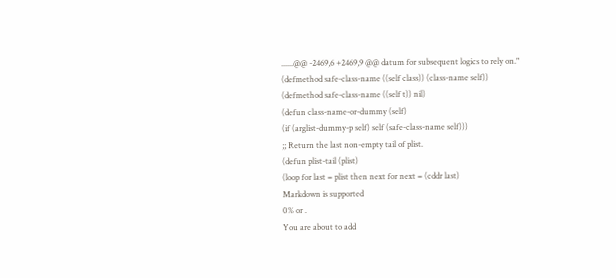......@@ -2469,6 +2469,9 @@ datum for subsequent logics to rely on."
(defmethod safe-class-name ((self class)) (class-name self))
(defmethod safe-class-name ((self t)) nil)
(defun class-name-or-dummy (self)
(if (arglist-dummy-p self) self (safe-class-name self)))
;; Return the last non-empty tail of plist.
(defun plist-tail (plist)
(loop for last = plist then next for next = (cddr last)
Markdown is supported
0% or .
You are about to add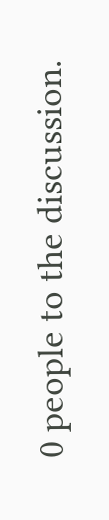0 people to the discussion.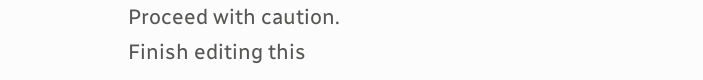Proceed with caution.
Finish editing this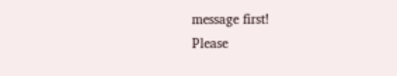message first!
Please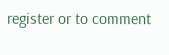register or to comment